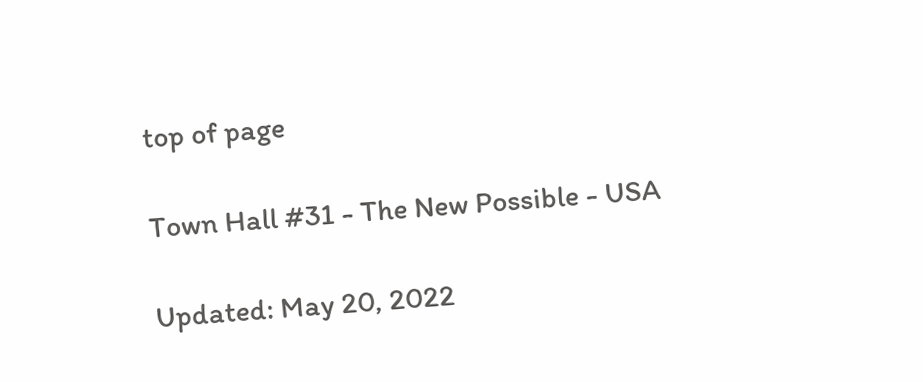top of page

Town Hall #31 - The New Possible - USA

Updated: May 20, 2022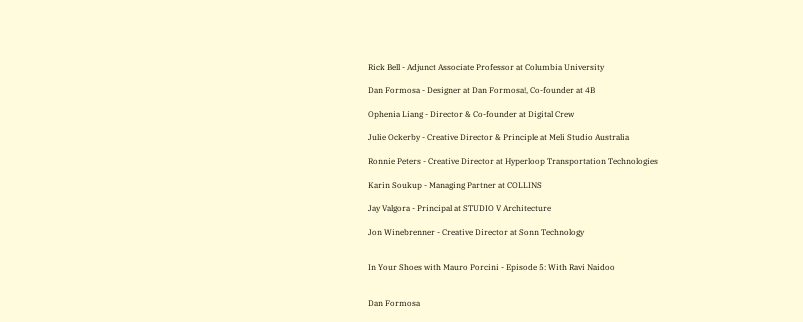Rick Bell - Adjunct Associate Professor at Columbia University

Dan Formosa - Designer at Dan Formosa!, Co-founder at 4B

Ophenia Liang - Director & Co-founder at Digital Crew

Julie Ockerby - Creative Director & Principle at Meli Studio Australia

Ronnie Peters - Creative Director at Hyperloop Transportation Technologies

Karin Soukup - Managing Partner at COLLINS

Jay Valgora - Principal at STUDIO V Architecture

Jon Winebrenner - Creative Director at Sonn Technology


In Your Shoes with Mauro Porcini - Episode 5: With Ravi Naidoo


Dan Formosa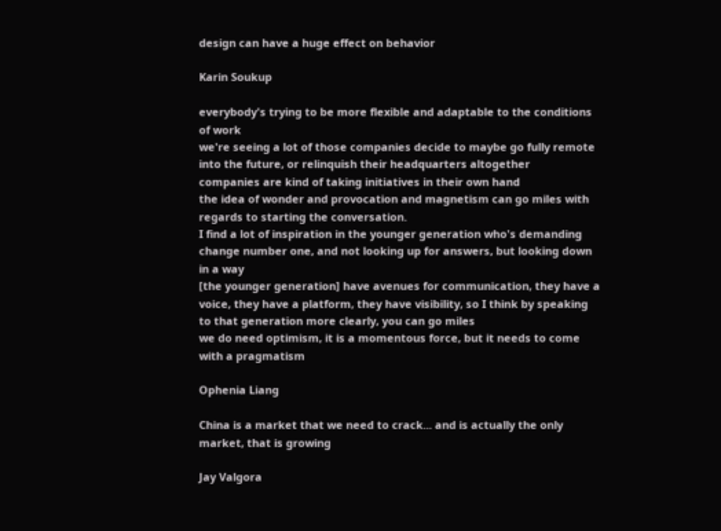design can have a huge effect on behavior

Karin Soukup

everybody's trying to be more flexible and adaptable to the conditions of work
we're seeing a lot of those companies decide to maybe go fully remote into the future, or relinquish their headquarters altogether
companies are kind of taking initiatives in their own hand
the idea of wonder and provocation and magnetism can go miles with regards to starting the conversation.
I find a lot of inspiration in the younger generation who's demanding change number one, and not looking up for answers, but looking down in a way
[the younger generation] have avenues for communication, they have a voice, they have a platform, they have visibility, so I think by speaking to that generation more clearly, you can go miles
we do need optimism, it is a momentous force, but it needs to come with a pragmatism

Ophenia Liang

China is a market that we need to crack... and is actually the only market, that is growing

Jay Valgora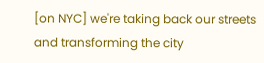[on NYC] we're taking back our streets and transforming the city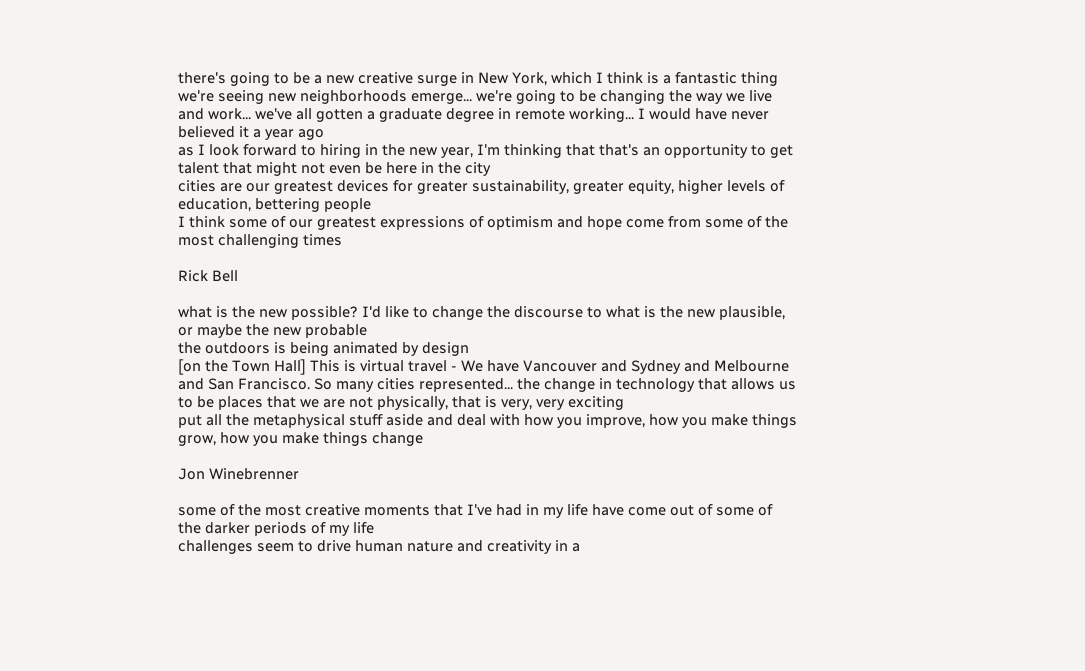there's going to be a new creative surge in New York, which I think is a fantastic thing
we're seeing new neighborhoods emerge... we're going to be changing the way we live and work... we've all gotten a graduate degree in remote working... I would have never believed it a year ago
as I look forward to hiring in the new year, I'm thinking that that's an opportunity to get talent that might not even be here in the city
cities are our greatest devices for greater sustainability, greater equity, higher levels of education, bettering people
I think some of our greatest expressions of optimism and hope come from some of the most challenging times

Rick Bell

what is the new possible? I'd like to change the discourse to what is the new plausible, or maybe the new probable
the outdoors is being animated by design
[on the Town Hall] This is virtual travel - We have Vancouver and Sydney and Melbourne and San Francisco. So many cities represented... the change in technology that allows us to be places that we are not physically, that is very, very exciting
put all the metaphysical stuff aside and deal with how you improve, how you make things grow, how you make things change

Jon Winebrenner

some of the most creative moments that I've had in my life have come out of some of the darker periods of my life
challenges seem to drive human nature and creativity in a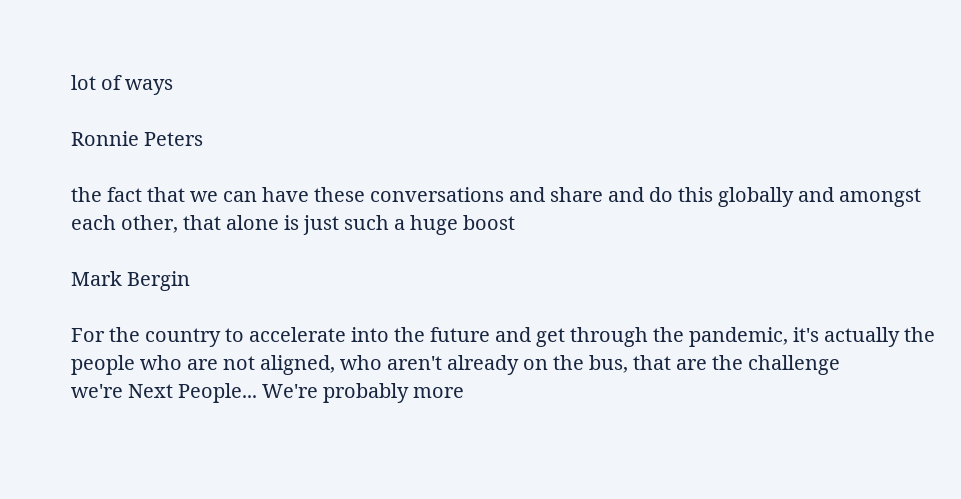lot of ways

Ronnie Peters

the fact that we can have these conversations and share and do this globally and amongst each other, that alone is just such a huge boost

Mark Bergin

For the country to accelerate into the future and get through the pandemic, it's actually the people who are not aligned, who aren't already on the bus, that are the challenge
we're Next People... We're probably more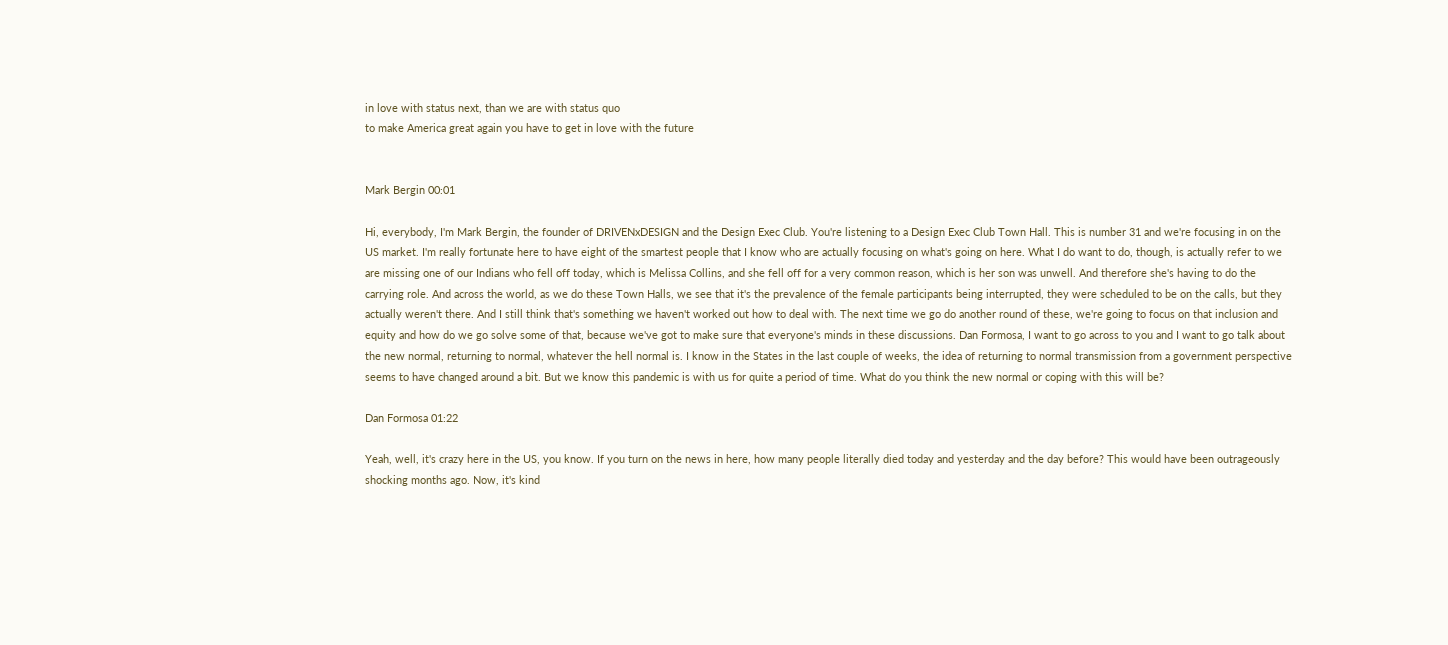in love with status next, than we are with status quo
to make America great again you have to get in love with the future


Mark Bergin 00:01

Hi, everybody, I'm Mark Bergin, the founder of DRIVENxDESIGN and the Design Exec Club. You're listening to a Design Exec Club Town Hall. This is number 31 and we're focusing in on the US market. I'm really fortunate here to have eight of the smartest people that I know who are actually focusing on what's going on here. What I do want to do, though, is actually refer to we are missing one of our Indians who fell off today, which is Melissa Collins, and she fell off for a very common reason, which is her son was unwell. And therefore she's having to do the carrying role. And across the world, as we do these Town Halls, we see that it's the prevalence of the female participants being interrupted, they were scheduled to be on the calls, but they actually weren't there. And I still think that's something we haven't worked out how to deal with. The next time we go do another round of these, we're going to focus on that inclusion and equity and how do we go solve some of that, because we've got to make sure that everyone's minds in these discussions. Dan Formosa, I want to go across to you and I want to go talk about the new normal, returning to normal, whatever the hell normal is. I know in the States in the last couple of weeks, the idea of returning to normal transmission from a government perspective seems to have changed around a bit. But we know this pandemic is with us for quite a period of time. What do you think the new normal or coping with this will be?

Dan Formosa 01:22

Yeah, well, it's crazy here in the US, you know. If you turn on the news in here, how many people literally died today and yesterday and the day before? This would have been outrageously shocking months ago. Now, it's kind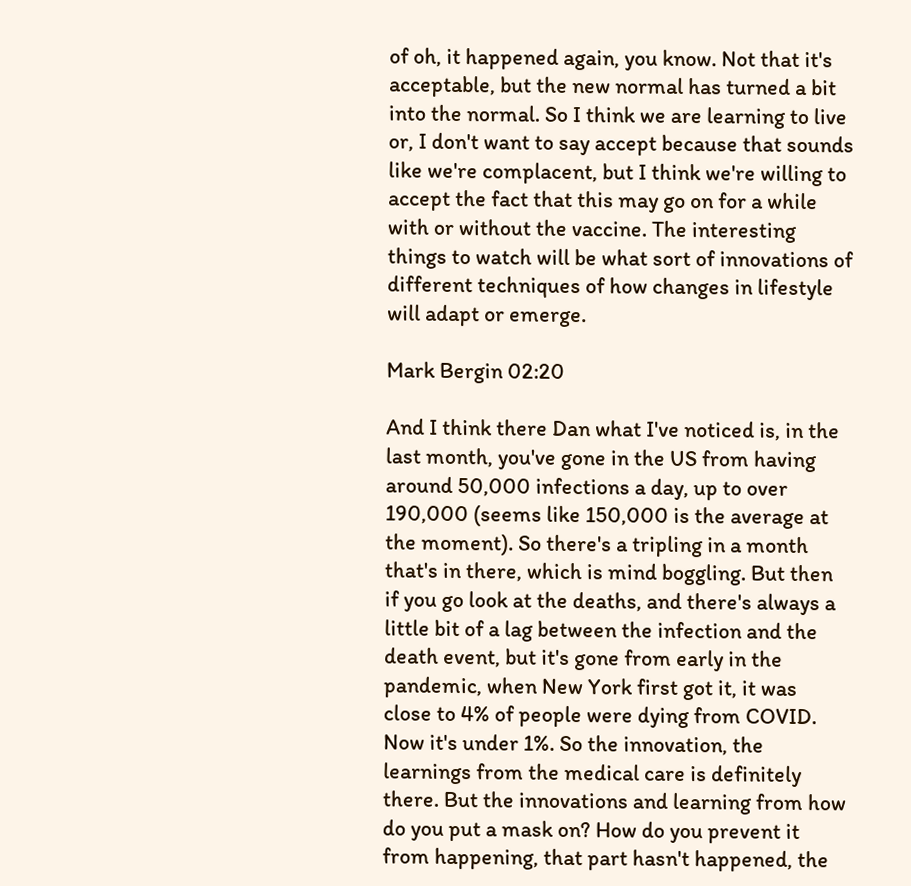of oh, it happened again, you know. Not that it's acceptable, but the new normal has turned a bit into the normal. So I think we are learning to live or, I don't want to say accept because that sounds like we're complacent, but I think we're willing to accept the fact that this may go on for a while with or without the vaccine. The interesting things to watch will be what sort of innovations of different techniques of how changes in lifestyle will adapt or emerge.

Mark Bergin 02:20

And I think there Dan what I've noticed is, in the last month, you've gone in the US from having around 50,000 infections a day, up to over 190,000 (seems like 150,000 is the average at the moment). So there's a tripling in a month that's in there, which is mind boggling. But then if you go look at the deaths, and there's always a little bit of a lag between the infection and the death event, but it's gone from early in the pandemic, when New York first got it, it was close to 4% of people were dying from COVID. Now it's under 1%. So the innovation, the learnings from the medical care is definitely there. But the innovations and learning from how do you put a mask on? How do you prevent it from happening, that part hasn't happened, the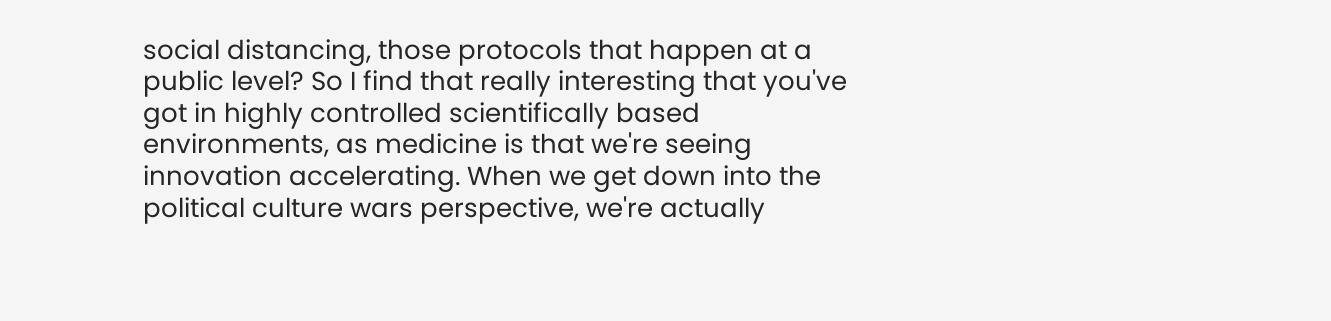social distancing, those protocols that happen at a public level? So I find that really interesting that you've got in highly controlled scientifically based environments, as medicine is that we're seeing innovation accelerating. When we get down into the political culture wars perspective, we're actually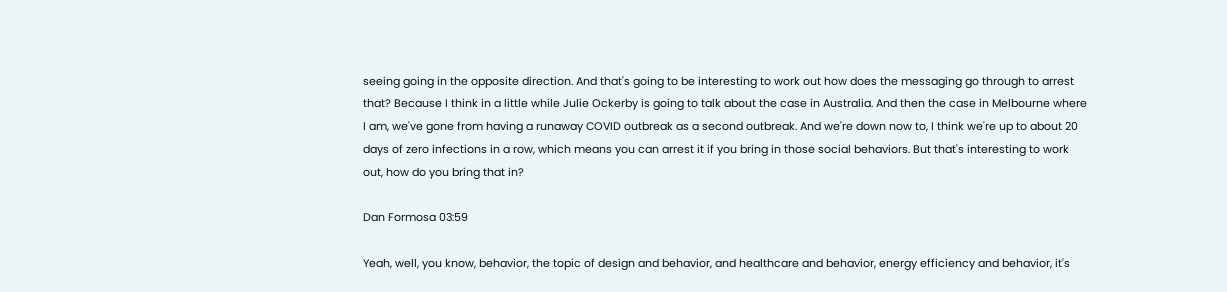seeing going in the opposite direction. And that's going to be interesting to work out how does the messaging go through to arrest that? Because I think in a little while Julie Ockerby is going to talk about the case in Australia. And then the case in Melbourne where I am, we've gone from having a runaway COVID outbreak as a second outbreak. And we're down now to, I think we're up to about 20 days of zero infections in a row, which means you can arrest it if you bring in those social behaviors. But that's interesting to work out, how do you bring that in?

Dan Formosa 03:59

Yeah, well, you know, behavior, the topic of design and behavior, and healthcare and behavior, energy efficiency and behavior, it's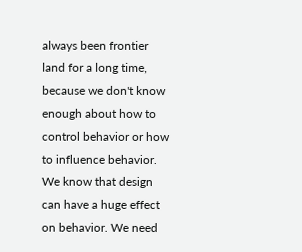always been frontier land for a long time, because we don't know enough about how to control behavior or how to influence behavior. We know that design can have a huge effect on behavior. We need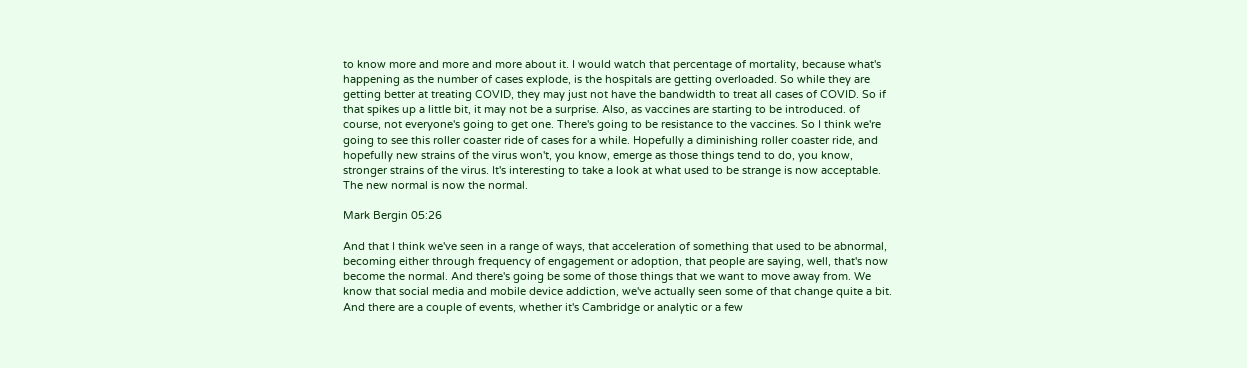to know more and more and more about it. I would watch that percentage of mortality, because what's happening as the number of cases explode, is the hospitals are getting overloaded. So while they are getting better at treating COVID, they may just not have the bandwidth to treat all cases of COVID. So if that spikes up a little bit, it may not be a surprise. Also, as vaccines are starting to be introduced. of course, not everyone's going to get one. There's going to be resistance to the vaccines. So I think we're going to see this roller coaster ride of cases for a while. Hopefully a diminishing roller coaster ride, and hopefully new strains of the virus won't, you know, emerge as those things tend to do, you know, stronger strains of the virus. It's interesting to take a look at what used to be strange is now acceptable. The new normal is now the normal.

Mark Bergin 05:26

And that I think we've seen in a range of ways, that acceleration of something that used to be abnormal, becoming either through frequency of engagement or adoption, that people are saying, well, that's now become the normal. And there's going be some of those things that we want to move away from. We know that social media and mobile device addiction, we've actually seen some of that change quite a bit. And there are a couple of events, whether it's Cambridge or analytic or a few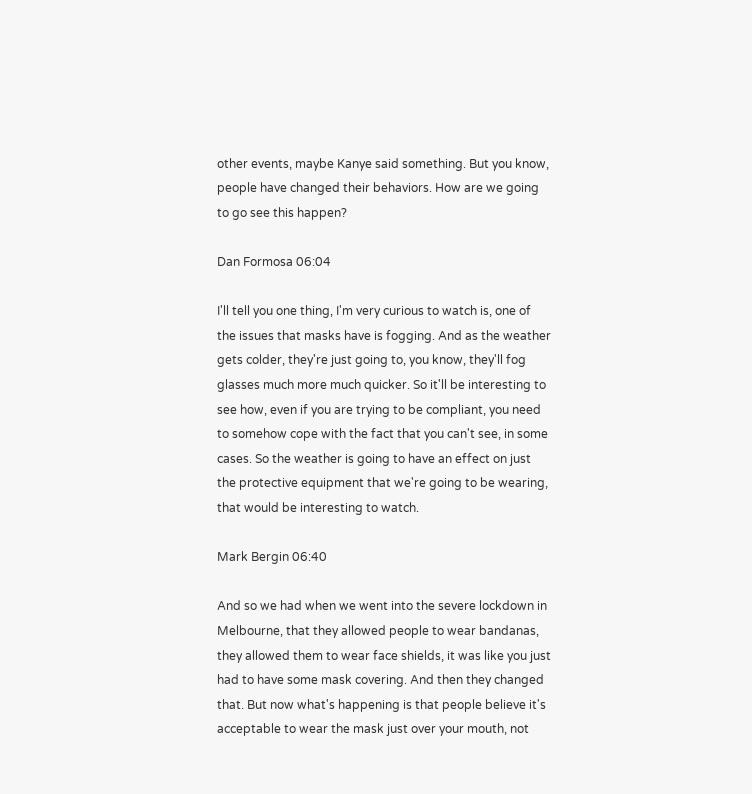other events, maybe Kanye said something. But you know, people have changed their behaviors. How are we going to go see this happen?

Dan Formosa 06:04

I'll tell you one thing, I'm very curious to watch is, one of the issues that masks have is fogging. And as the weather gets colder, they're just going to, you know, they'll fog glasses much more much quicker. So it'll be interesting to see how, even if you are trying to be compliant, you need to somehow cope with the fact that you can't see, in some cases. So the weather is going to have an effect on just the protective equipment that we're going to be wearing, that would be interesting to watch.

Mark Bergin 06:40

And so we had when we went into the severe lockdown in Melbourne, that they allowed people to wear bandanas, they allowed them to wear face shields, it was like you just had to have some mask covering. And then they changed that. But now what's happening is that people believe it's acceptable to wear the mask just over your mouth, not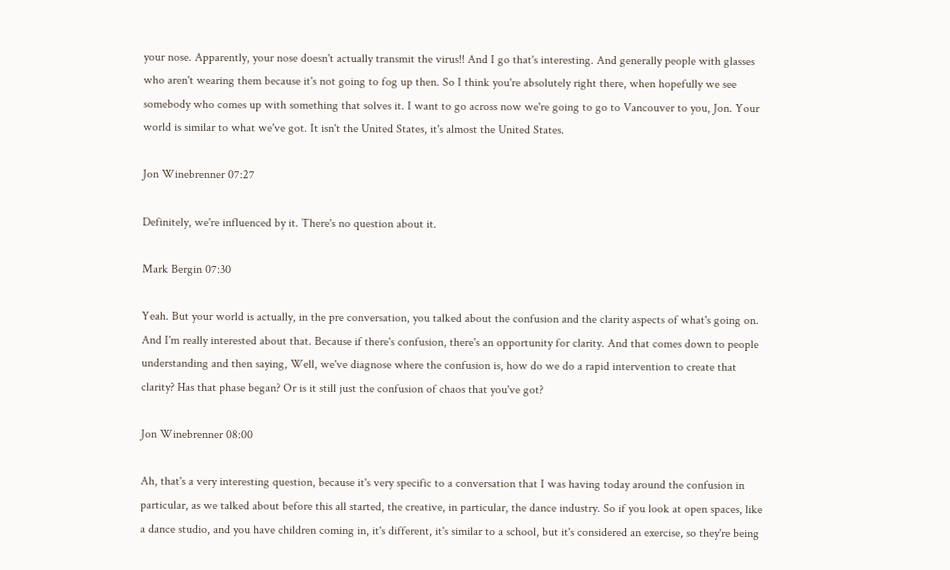your nose. Apparently, your nose doesn't actually transmit the virus!! And I go that's interesting. And generally people with glasses who aren't wearing them because it's not going to fog up then. So I think you're absolutely right there, when hopefully we see somebody who comes up with something that solves it. I want to go across now we're going to go to Vancouver to you, Jon. Your world is similar to what we've got. It isn't the United States, it's almost the United States.

Jon Winebrenner 07:27

Definitely, we're influenced by it. There's no question about it.

Mark Bergin 07:30

Yeah. But your world is actually, in the pre conversation, you talked about the confusion and the clarity aspects of what's going on. And I'm really interested about that. Because if there's confusion, there's an opportunity for clarity. And that comes down to people understanding and then saying, Well, we've diagnose where the confusion is, how do we do a rapid intervention to create that clarity? Has that phase began? Or is it still just the confusion of chaos that you've got?

Jon Winebrenner 08:00

Ah, that's a very interesting question, because it's very specific to a conversation that I was having today around the confusion in particular, as we talked about before this all started, the creative, in particular, the dance industry. So if you look at open spaces, like a dance studio, and you have children coming in, it's different, it's similar to a school, but it's considered an exercise, so they're being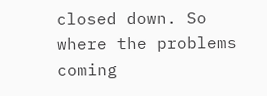closed down. So where the problems coming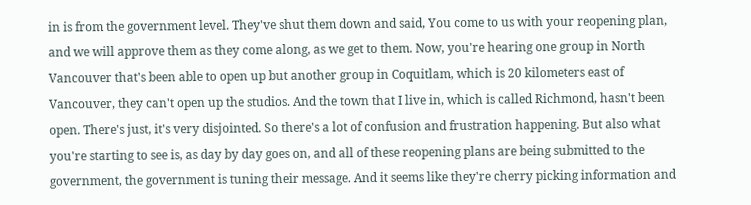in is from the government level. They've shut them down and said, You come to us with your reopening plan, and we will approve them as they come along, as we get to them. Now, you're hearing one group in North Vancouver that's been able to open up but another group in Coquitlam, which is 20 kilometers east of Vancouver, they can't open up the studios. And the town that I live in, which is called Richmond, hasn't been open. There's just, it's very disjointed. So there's a lot of confusion and frustration happening. But also what you're starting to see is, as day by day goes on, and all of these reopening plans are being submitted to the government, the government is tuning their message. And it seems like they're cherry picking information and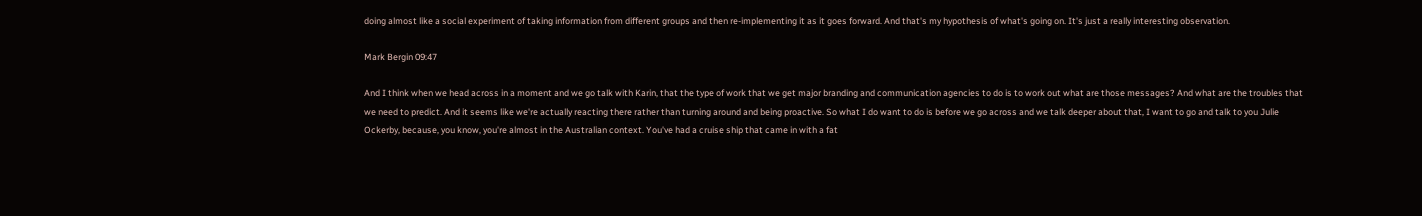doing almost like a social experiment of taking information from different groups and then re-implementing it as it goes forward. And that's my hypothesis of what's going on. It's just a really interesting observation.

Mark Bergin 09:47

And I think when we head across in a moment and we go talk with Karin, that the type of work that we get major branding and communication agencies to do is to work out what are those messages? And what are the troubles that we need to predict. And it seems like we're actually reacting there rather than turning around and being proactive. So what I do want to do is before we go across and we talk deeper about that, I want to go and talk to you Julie Ockerby, because, you know, you're almost in the Australian context. You've had a cruise ship that came in with a fat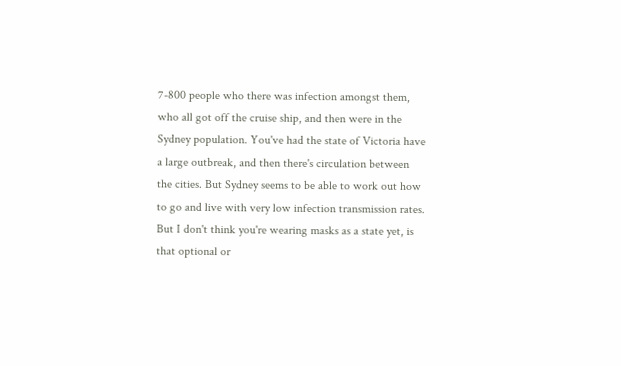7-800 people who there was infection amongst them, who all got off the cruise ship, and then were in the Sydney population. You've had the state of Victoria have a large outbreak, and then there's circulation between the cities. But Sydney seems to be able to work out how to go and live with very low infection transmission rates. But I don't think you're wearing masks as a state yet, is that optional or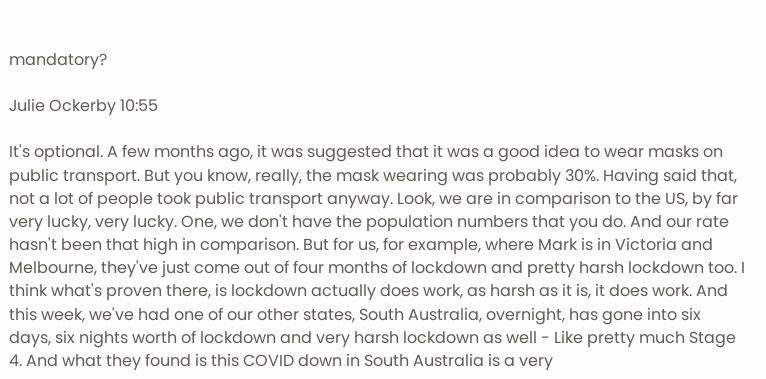mandatory?

Julie Ockerby 10:55

It's optional. A few months ago, it was suggested that it was a good idea to wear masks on public transport. But you know, really, the mask wearing was probably 30%. Having said that, not a lot of people took public transport anyway. Look, we are in comparison to the US, by far very lucky, very lucky. One, we don't have the population numbers that you do. And our rate hasn't been that high in comparison. But for us, for example, where Mark is in Victoria and Melbourne, they've just come out of four months of lockdown and pretty harsh lockdown too. I think what's proven there, is lockdown actually does work, as harsh as it is, it does work. And this week, we've had one of our other states, South Australia, overnight, has gone into six days, six nights worth of lockdown and very harsh lockdown as well - Like pretty much Stage 4. And what they found is this COVID down in South Australia is a very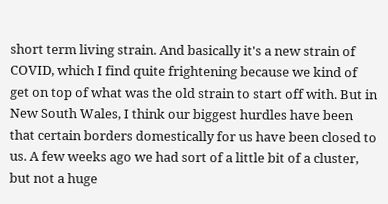short term living strain. And basically it's a new strain of COVID, which I find quite frightening because we kind of get on top of what was the old strain to start off with. But in New South Wales, I think our biggest hurdles have been that certain borders domestically for us have been closed to us. A few weeks ago we had sort of a little bit of a cluster, but not a huge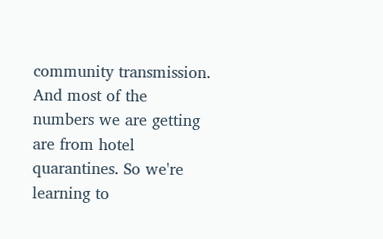community transmission. And most of the numbers we are getting are from hotel quarantines. So we're learning to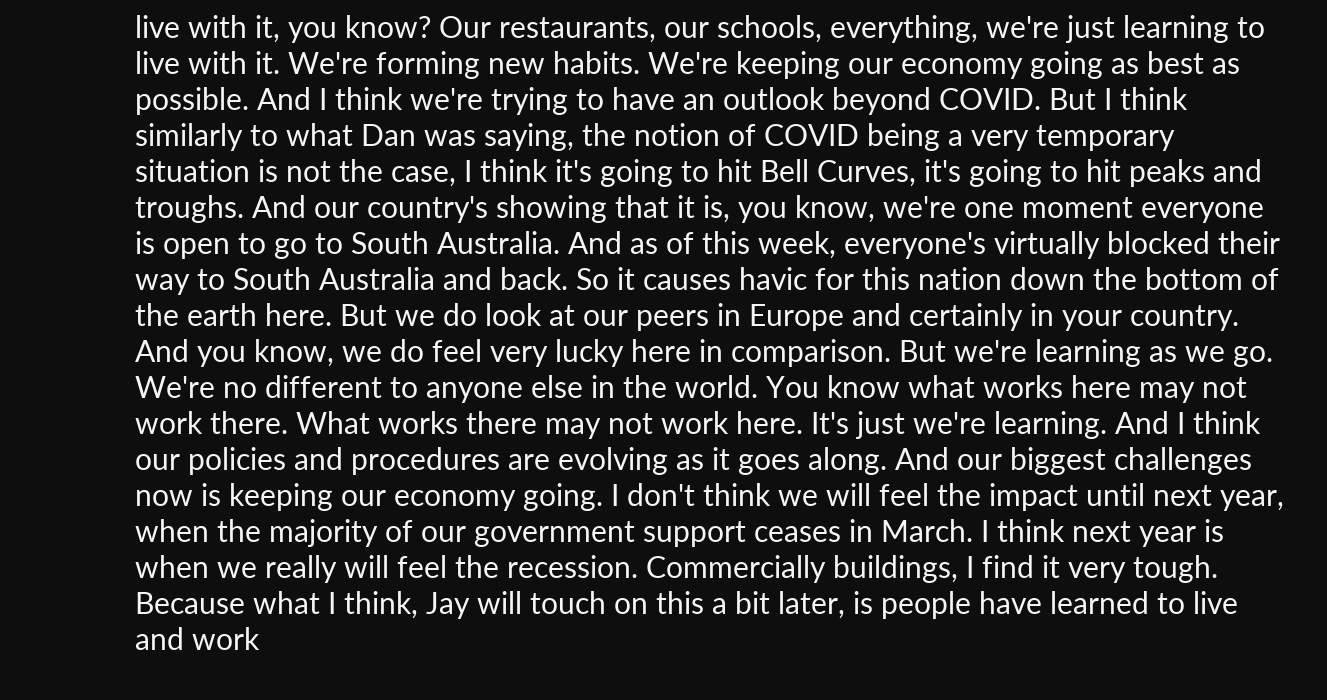live with it, you know? Our restaurants, our schools, everything, we're just learning to live with it. We're forming new habits. We're keeping our economy going as best as possible. And I think we're trying to have an outlook beyond COVID. But I think similarly to what Dan was saying, the notion of COVID being a very temporary situation is not the case, I think it's going to hit Bell Curves, it's going to hit peaks and troughs. And our country's showing that it is, you know, we're one moment everyone is open to go to South Australia. And as of this week, everyone's virtually blocked their way to South Australia and back. So it causes havic for this nation down the bottom of the earth here. But we do look at our peers in Europe and certainly in your country. And you know, we do feel very lucky here in comparison. But we're learning as we go. We're no different to anyone else in the world. You know what works here may not work there. What works there may not work here. It's just we're learning. And I think our policies and procedures are evolving as it goes along. And our biggest challenges now is keeping our economy going. I don't think we will feel the impact until next year, when the majority of our government support ceases in March. I think next year is when we really will feel the recession. Commercially buildings, I find it very tough. Because what I think, Jay will touch on this a bit later, is people have learned to live and work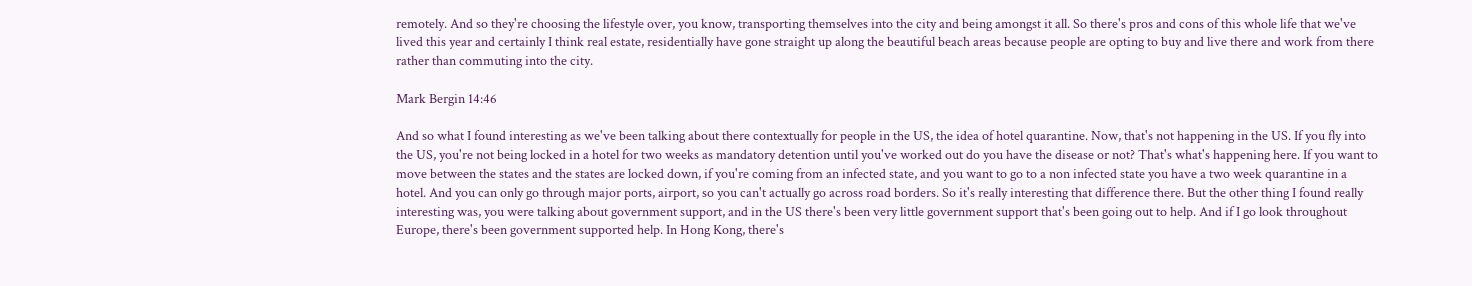remotely. And so they're choosing the lifestyle over, you know, transporting themselves into the city and being amongst it all. So there's pros and cons of this whole life that we've lived this year and certainly I think real estate, residentially have gone straight up along the beautiful beach areas because people are opting to buy and live there and work from there rather than commuting into the city.

Mark Bergin 14:46

And so what I found interesting as we've been talking about there contextually for people in the US, the idea of hotel quarantine. Now, that's not happening in the US. If you fly into the US, you're not being locked in a hotel for two weeks as mandatory detention until you've worked out do you have the disease or not? That's what's happening here. If you want to move between the states and the states are locked down, if you're coming from an infected state, and you want to go to a non infected state you have a two week quarantine in a hotel. And you can only go through major ports, airport, so you can't actually go across road borders. So it's really interesting that difference there. But the other thing I found really interesting was, you were talking about government support, and in the US there's been very little government support that's been going out to help. And if I go look throughout Europe, there's been government supported help. In Hong Kong, there's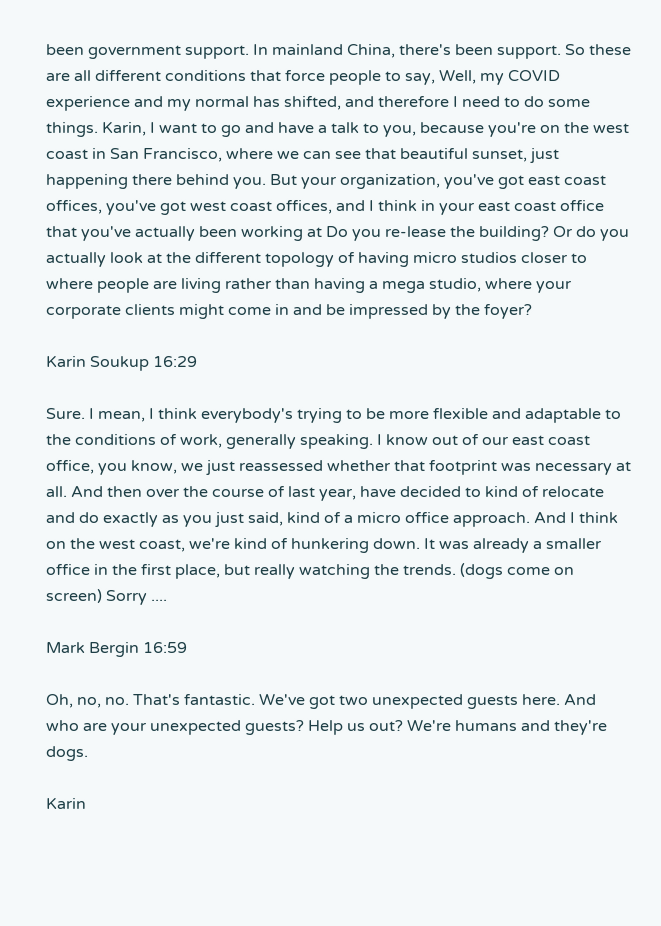been government support. In mainland China, there's been support. So these are all different conditions that force people to say, Well, my COVID experience and my normal has shifted, and therefore I need to do some things. Karin, I want to go and have a talk to you, because you're on the west coast in San Francisco, where we can see that beautiful sunset, just happening there behind you. But your organization, you've got east coast offices, you've got west coast offices, and I think in your east coast office that you've actually been working at Do you re-lease the building? Or do you actually look at the different topology of having micro studios closer to where people are living rather than having a mega studio, where your corporate clients might come in and be impressed by the foyer?

Karin Soukup 16:29

Sure. I mean, I think everybody's trying to be more flexible and adaptable to the conditions of work, generally speaking. I know out of our east coast office, you know, we just reassessed whether that footprint was necessary at all. And then over the course of last year, have decided to kind of relocate and do exactly as you just said, kind of a micro office approach. And I think on the west coast, we're kind of hunkering down. It was already a smaller office in the first place, but really watching the trends. (dogs come on screen) Sorry ....

Mark Bergin 16:59

Oh, no, no. That's fantastic. We've got two unexpected guests here. And who are your unexpected guests? Help us out? We're humans and they're dogs.

Karin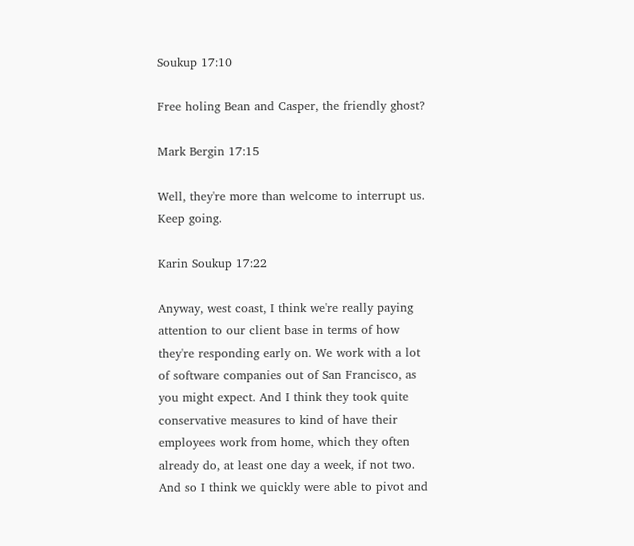Soukup 17:10

Free holing Bean and Casper, the friendly ghost?

Mark Bergin 17:15

Well, they're more than welcome to interrupt us. Keep going.

Karin Soukup 17:22

Anyway, west coast, I think we're really paying attention to our client base in terms of how they're responding early on. We work with a lot of software companies out of San Francisco, as you might expect. And I think they took quite conservative measures to kind of have their employees work from home, which they often already do, at least one day a week, if not two. And so I think we quickly were able to pivot and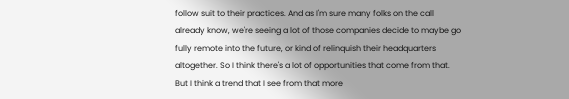follow suit to their practices. And as I'm sure many folks on the call already know, we're seeing a lot of those companies decide to maybe go fully remote into the future, or kind of relinquish their headquarters altogether. So I think there's a lot of opportunities that come from that. But I think a trend that I see from that more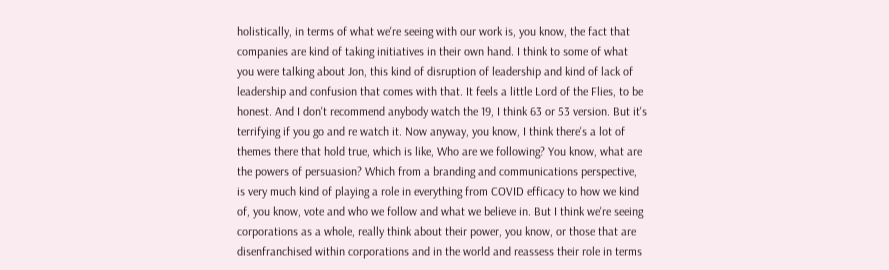holistically, in terms of what we're seeing with our work is, you know, the fact that companies are kind of taking initiatives in their own hand. I think to some of what you were talking about Jon, this kind of disruption of leadership and kind of lack of leadership and confusion that comes with that. It feels a little Lord of the Flies, to be honest. And I don't recommend anybody watch the 19, I think 63 or 53 version. But it's terrifying if you go and re watch it. Now anyway, you know, I think there's a lot of themes there that hold true, which is like, Who are we following? You know, what are the powers of persuasion? Which from a branding and communications perspective, is very much kind of playing a role in everything from COVID efficacy to how we kind of, you know, vote and who we follow and what we believe in. But I think we're seeing corporations as a whole, really think about their power, you know, or those that are disenfranchised within corporations and in the world and reassess their role in terms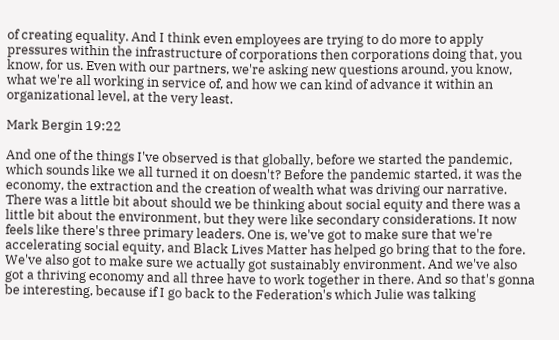of creating equality. And I think even employees are trying to do more to apply pressures within the infrastructure of corporations then corporations doing that, you know, for us. Even with our partners, we're asking new questions around, you know, what we're all working in service of, and how we can kind of advance it within an organizational level, at the very least.

Mark Bergin 19:22

And one of the things I've observed is that globally, before we started the pandemic, which sounds like we all turned it on doesn't? Before the pandemic started, it was the economy, the extraction and the creation of wealth what was driving our narrative. There was a little bit about should we be thinking about social equity and there was a little bit about the environment, but they were like secondary considerations. It now feels like there's three primary leaders. One is, we've got to make sure that we're accelerating social equity, and Black Lives Matter has helped go bring that to the fore. We've also got to make sure we actually got sustainably environment. And we've also got a thriving economy and all three have to work together in there. And so that's gonna be interesting, because if I go back to the Federation's which Julie was talking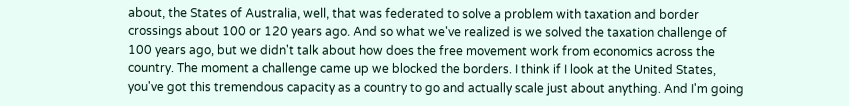about, the States of Australia, well, that was federated to solve a problem with taxation and border crossings about 100 or 120 years ago. And so what we've realized is we solved the taxation challenge of 100 years ago, but we didn't talk about how does the free movement work from economics across the country. The moment a challenge came up we blocked the borders. I think if I look at the United States, you've got this tremendous capacity as a country to go and actually scale just about anything. And I'm going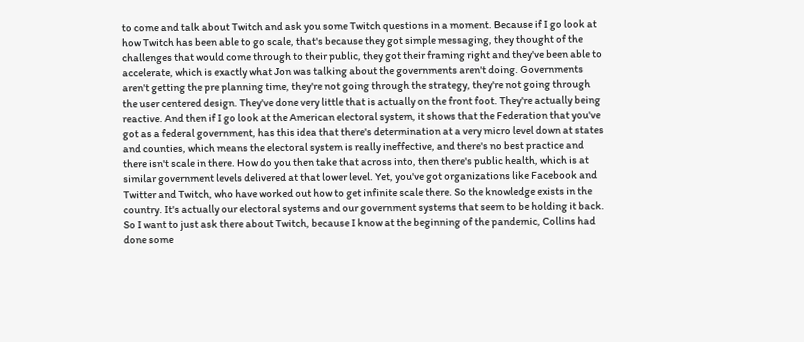to come and talk about Twitch and ask you some Twitch questions in a moment. Because if I go look at how Twitch has been able to go scale, that's because they got simple messaging, they thought of the challenges that would come through to their public, they got their framing right and they've been able to accelerate, which is exactly what Jon was talking about the governments aren't doing. Governments aren't getting the pre planning time, they're not going through the strategy, they're not going through the user centered design. They've done very little that is actually on the front foot. They're actually being reactive. And then if I go look at the American electoral system, it shows that the Federation that you've got as a federal government, has this idea that there's determination at a very micro level down at states and counties, which means the electoral system is really ineffective, and there's no best practice and there isn't scale in there. How do you then take that across into, then there's public health, which is at similar government levels delivered at that lower level. Yet, you've got organizations like Facebook and Twitter and Twitch, who have worked out how to get infinite scale there. So the knowledge exists in the country. It's actually our electoral systems and our government systems that seem to be holding it back. So I want to just ask there about Twitch, because I know at the beginning of the pandemic, Collins had done some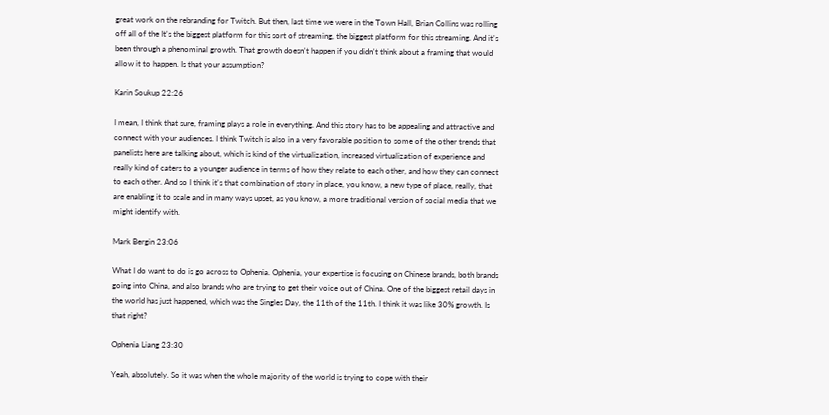great work on the rebranding for Twitch. But then, last time we were in the Town Hall, Brian Collins was rolling off all of the It's the biggest platform for this sort of streaming, the biggest platform for this streaming. And it's been through a phenominal growth. That growth doesn't happen if you didn't think about a framing that would allow it to happen. Is that your assumption?

Karin Soukup 22:26

I mean, I think that sure, framing plays a role in everything. And this story has to be appealing and attractive and connect with your audiences. I think Twitch is also in a very favorable position to some of the other trends that panelists here are talking about, which is kind of the virtualization, increased virtualization of experience and really kind of caters to a younger audience in terms of how they relate to each other, and how they can connect to each other. And so I think it's that combination of story in place, you know, a new type of place, really, that are enabling it to scale and in many ways upset, as you know, a more traditional version of social media that we might identify with.

Mark Bergin 23:06

What I do want to do is go across to Ophenia. Ophenia, your expertise is focusing on Chinese brands, both brands going into China, and also brands who are trying to get their voice out of China. One of the biggest retail days in the world has just happened, which was the Singles Day, the 11th of the 11th. I think it was like 30% growth. Is that right?

Ophenia Liang 23:30

Yeah, absolutely. So it was when the whole majority of the world is trying to cope with their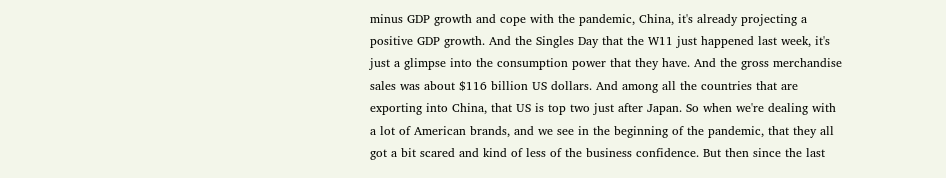minus GDP growth and cope with the pandemic, China, it's already projecting a positive GDP growth. And the Singles Day that the W11 just happened last week, it's just a glimpse into the consumption power that they have. And the gross merchandise sales was about $116 billion US dollars. And among all the countries that are exporting into China, that US is top two just after Japan. So when we're dealing with a lot of American brands, and we see in the beginning of the pandemic, that they all got a bit scared and kind of less of the business confidence. But then since the last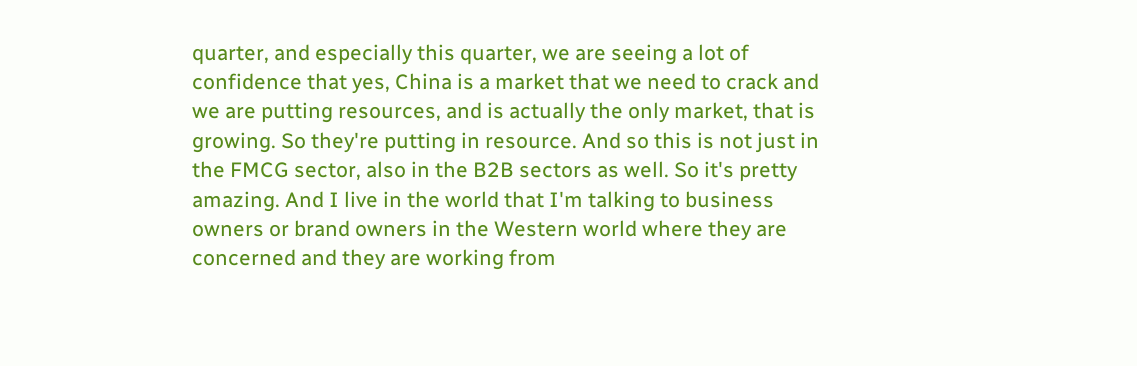quarter, and especially this quarter, we are seeing a lot of confidence that yes, China is a market that we need to crack and we are putting resources, and is actually the only market, that is growing. So they're putting in resource. And so this is not just in the FMCG sector, also in the B2B sectors as well. So it's pretty amazing. And I live in the world that I'm talking to business owners or brand owners in the Western world where they are concerned and they are working from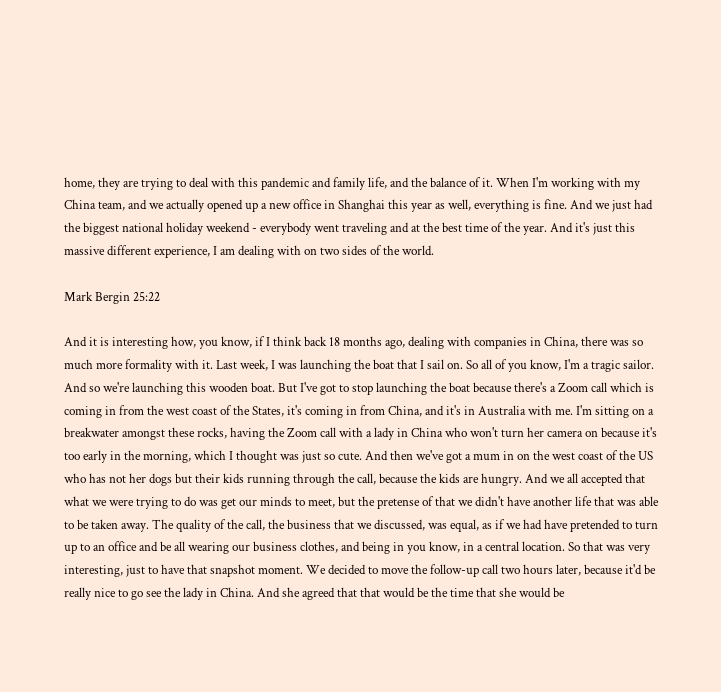home, they are trying to deal with this pandemic and family life, and the balance of it. When I'm working with my China team, and we actually opened up a new office in Shanghai this year as well, everything is fine. And we just had the biggest national holiday weekend - everybody went traveling and at the best time of the year. And it's just this massive different experience, I am dealing with on two sides of the world.

Mark Bergin 25:22

And it is interesting how, you know, if I think back 18 months ago, dealing with companies in China, there was so much more formality with it. Last week, I was launching the boat that I sail on. So all of you know, I'm a tragic sailor. And so we're launching this wooden boat. But I've got to stop launching the boat because there's a Zoom call which is coming in from the west coast of the States, it's coming in from China, and it's in Australia with me. I'm sitting on a breakwater amongst these rocks, having the Zoom call with a lady in China who won't turn her camera on because it's too early in the morning, which I thought was just so cute. And then we've got a mum in on the west coast of the US who has not her dogs but their kids running through the call, because the kids are hungry. And we all accepted that what we were trying to do was get our minds to meet, but the pretense of that we didn't have another life that was able to be taken away. The quality of the call, the business that we discussed, was equal, as if we had have pretended to turn up to an office and be all wearing our business clothes, and being in you know, in a central location. So that was very interesting, just to have that snapshot moment. We decided to move the follow-up call two hours later, because it'd be really nice to go see the lady in China. And she agreed that that would be the time that she would be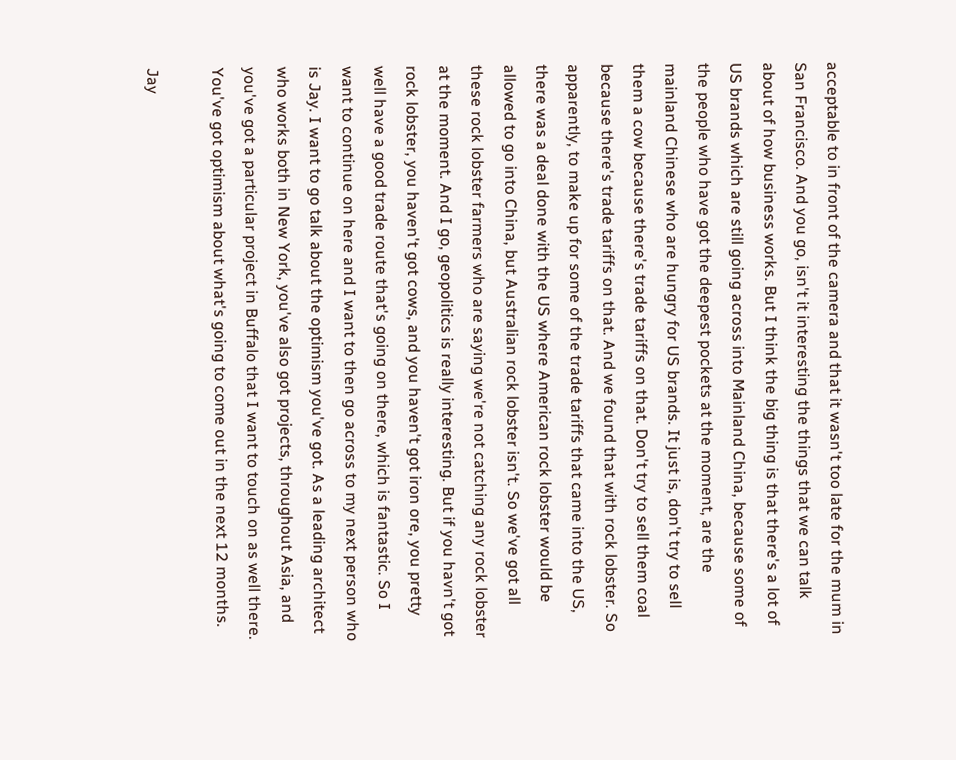acceptable to in front of the camera and that it wasn't too late for the mum in San Francisco. And you go, isn't it interesting the things that we can talk about of how business works. But I think the big thing is that there's a lot of US brands which are still going across into Mainland China, because some of the people who have got the deepest pockets at the moment, are the mainland Chinese who are hungry for US brands. It just is, don't try to sell them a cow because there's trade tariffs on that. Don't try to sell them coal because there's trade tariffs on that. And we found that with rock lobster. So apparently, to make up for some of the trade tariffs that came into the US, there was a deal done with the US where American rock lobster would be allowed to go into China, but Australian rock lobster isn't. So we've got all these rock lobster farmers who are saying we're not catching any rock lobster at the moment. And I go, geopolitics is really interesting. But if you havn't got rock lobster, you haven't got cows, and you haven't got iron ore, you pretty well have a good trade route that's going on there, which is fantastic. So I want to continue on here and I want to then go across to my next person who is Jay. I want to go talk about the optimism you've got. As a leading architect who works both in New York, you've also got projects, throughout Asia, and you've got a particular project in Buffalo that I want to touch on as well there. You've got optimism about what's going to come out in the next 12 months.

Jay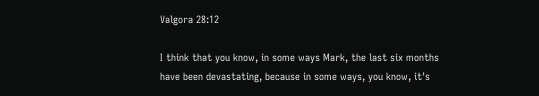Valgora 28:12

I think that you know, in some ways Mark, the last six months have been devastating, because in some ways, you know, it's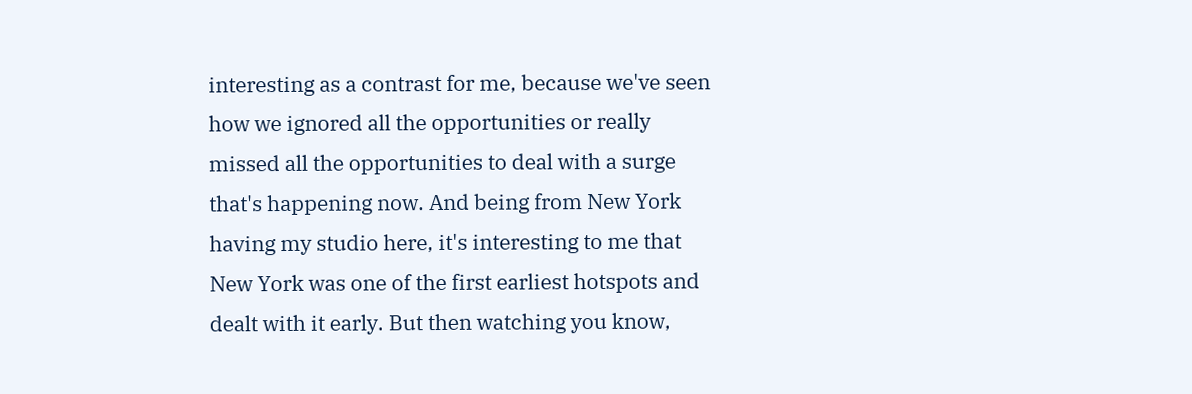interesting as a contrast for me, because we've seen how we ignored all the opportunities or really missed all the opportunities to deal with a surge that's happening now. And being from New York having my studio here, it's interesting to me that New York was one of the first earliest hotspots and dealt with it early. But then watching you know,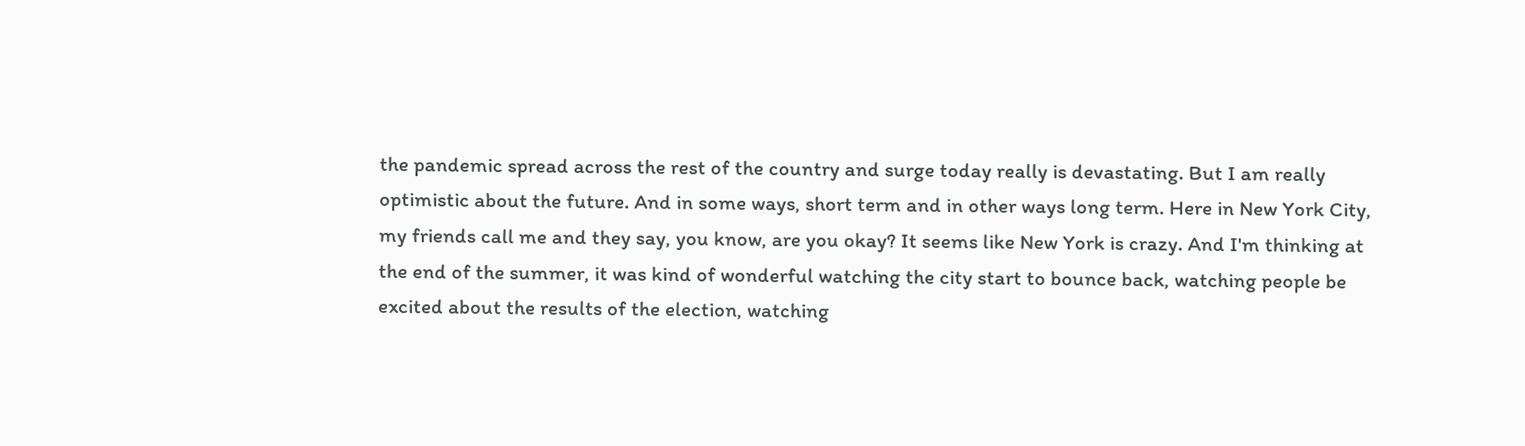the pandemic spread across the rest of the country and surge today really is devastating. But I am really optimistic about the future. And in some ways, short term and in other ways long term. Here in New York City, my friends call me and they say, you know, are you okay? It seems like New York is crazy. And I'm thinking at the end of the summer, it was kind of wonderful watching the city start to bounce back, watching people be excited about the results of the election, watching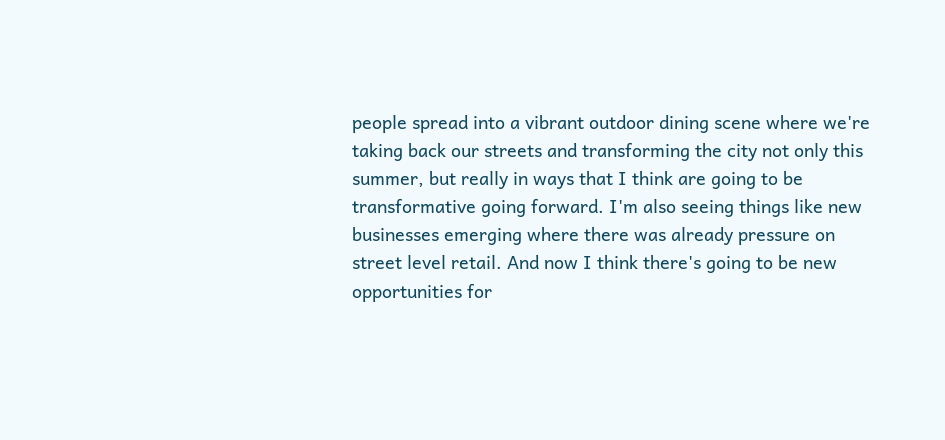people spread into a vibrant outdoor dining scene where we're taking back our streets and transforming the city not only this summer, but really in ways that I think are going to be transformative going forward. I'm also seeing things like new businesses emerging where there was already pressure on street level retail. And now I think there's going to be new opportunities for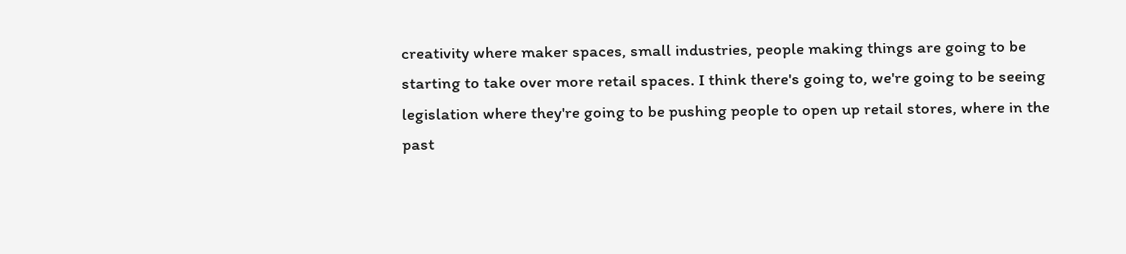creativity where maker spaces, small industries, people making things are going to be starting to take over more retail spaces. I think there's going to, we're going to be seeing legislation where they're going to be pushing people to open up retail stores, where in the past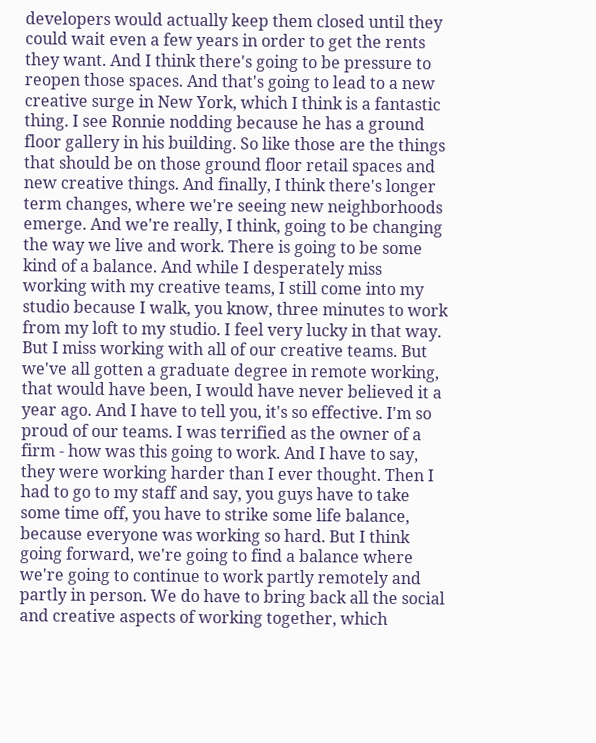developers would actually keep them closed until they could wait even a few years in order to get the rents they want. And I think there's going to be pressure to reopen those spaces. And that's going to lead to a new creative surge in New York, which I think is a fantastic thing. I see Ronnie nodding because he has a ground floor gallery in his building. So like those are the things that should be on those ground floor retail spaces and new creative things. And finally, I think there's longer term changes, where we're seeing new neighborhoods emerge. And we're really, I think, going to be changing the way we live and work. There is going to be some kind of a balance. And while I desperately miss working with my creative teams, I still come into my studio because I walk, you know, three minutes to work from my loft to my studio. I feel very lucky in that way. But I miss working with all of our creative teams. But we've all gotten a graduate degree in remote working, that would have been, I would have never believed it a year ago. And I have to tell you, it's so effective. I'm so proud of our teams. I was terrified as the owner of a firm - how was this going to work. And I have to say, they were working harder than I ever thought. Then I had to go to my staff and say, you guys have to take some time off, you have to strike some life balance, because everyone was working so hard. But I think going forward, we're going to find a balance where we're going to continue to work partly remotely and partly in person. We do have to bring back all the social and creative aspects of working together, which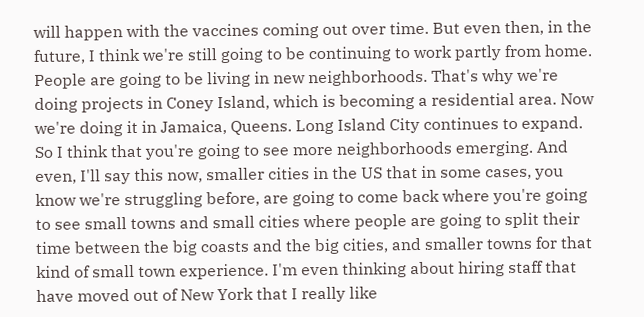will happen with the vaccines coming out over time. But even then, in the future, I think we're still going to be continuing to work partly from home. People are going to be living in new neighborhoods. That's why we're doing projects in Coney Island, which is becoming a residential area. Now we're doing it in Jamaica, Queens. Long Island City continues to expand. So I think that you're going to see more neighborhoods emerging. And even, I'll say this now, smaller cities in the US that in some cases, you know we're struggling before, are going to come back where you're going to see small towns and small cities where people are going to split their time between the big coasts and the big cities, and smaller towns for that kind of small town experience. I'm even thinking about hiring staff that have moved out of New York that I really like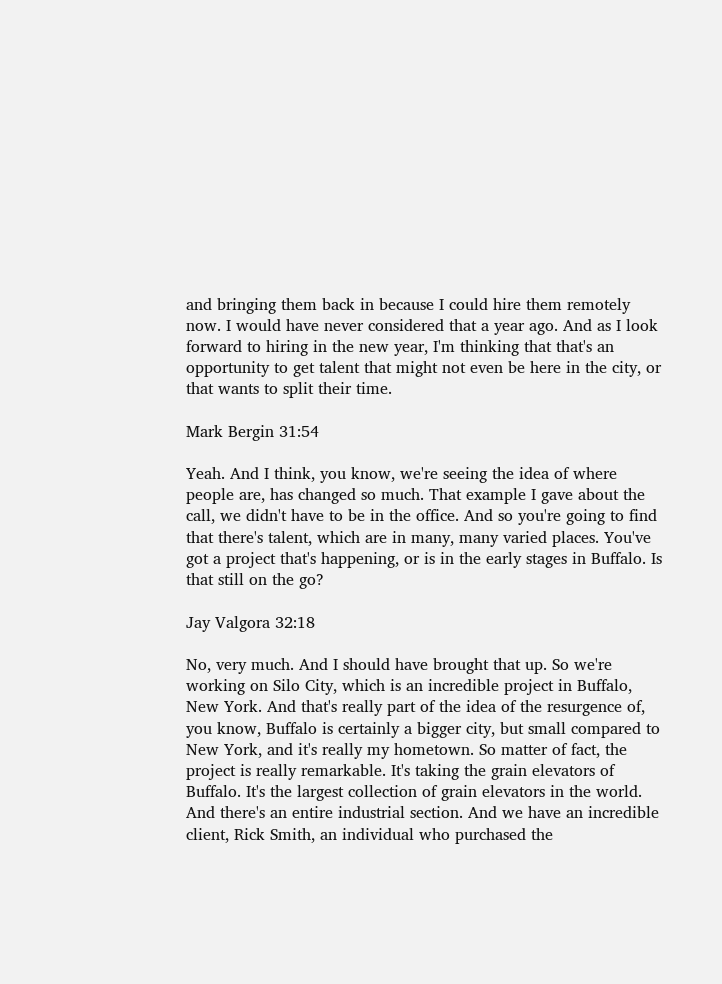and bringing them back in because I could hire them remotely now. I would have never considered that a year ago. And as I look forward to hiring in the new year, I'm thinking that that's an opportunity to get talent that might not even be here in the city, or that wants to split their time.

Mark Bergin 31:54

Yeah. And I think, you know, we're seeing the idea of where people are, has changed so much. That example I gave about the call, we didn't have to be in the office. And so you're going to find that there's talent, which are in many, many varied places. You've got a project that's happening, or is in the early stages in Buffalo. Is that still on the go?

Jay Valgora 32:18

No, very much. And I should have brought that up. So we're working on Silo City, which is an incredible project in Buffalo, New York. And that's really part of the idea of the resurgence of, you know, Buffalo is certainly a bigger city, but small compared to New York, and it's really my hometown. So matter of fact, the project is really remarkable. It's taking the grain elevators of Buffalo. It's the largest collection of grain elevators in the world. And there's an entire industrial section. And we have an incredible client, Rick Smith, an individual who purchased the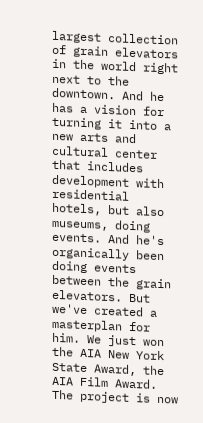largest collection of grain elevators in the world right next to the downtown. And he has a vision for turning it into a new arts and cultural center that includes development with residential hotels, but also museums, doing events. And he's organically been doing events between the grain elevators. But we've created a masterplan for him. We just won the AIA New York State Award, the AIA Film Award. The project is now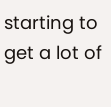starting to get a lot of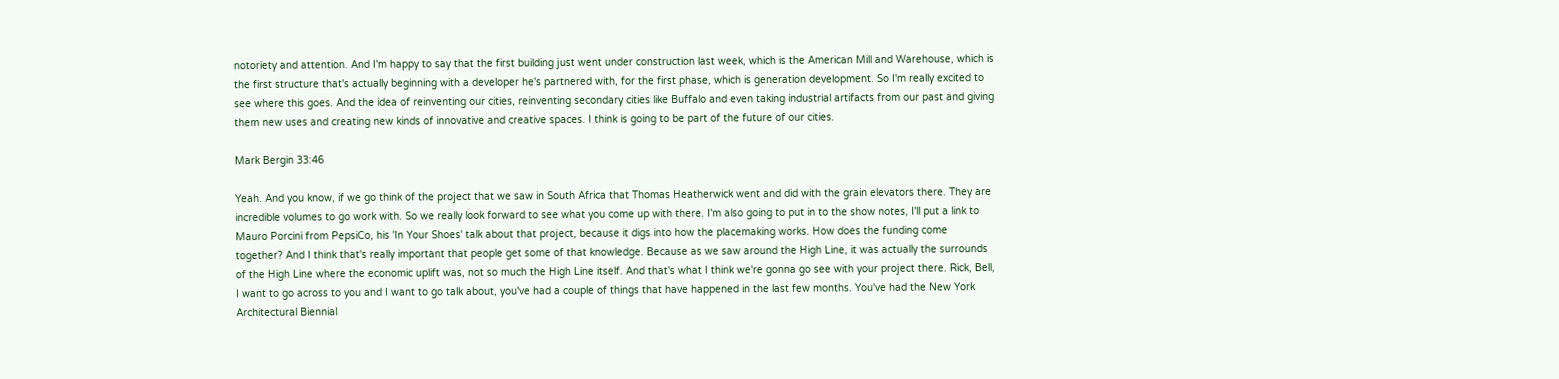notoriety and attention. And I'm happy to say that the first building just went under construction last week, which is the American Mill and Warehouse, which is the first structure that's actually beginning with a developer he's partnered with, for the first phase, which is generation development. So I'm really excited to see where this goes. And the idea of reinventing our cities, reinventing secondary cities like Buffalo and even taking industrial artifacts from our past and giving them new uses and creating new kinds of innovative and creative spaces. I think is going to be part of the future of our cities.

Mark Bergin 33:46

Yeah. And you know, if we go think of the project that we saw in South Africa that Thomas Heatherwick went and did with the grain elevators there. They are incredible volumes to go work with. So we really look forward to see what you come up with there. I'm also going to put in to the show notes, I'll put a link to Mauro Porcini from PepsiCo, his 'In Your Shoes' talk about that project, because it digs into how the placemaking works. How does the funding come together? And I think that's really important that people get some of that knowledge. Because as we saw around the High Line, it was actually the surrounds of the High Line where the economic uplift was, not so much the High Line itself. And that's what I think we're gonna go see with your project there. Rick, Bell, I want to go across to you and I want to go talk about, you've had a couple of things that have happened in the last few months. You've had the New York Architectural Biennial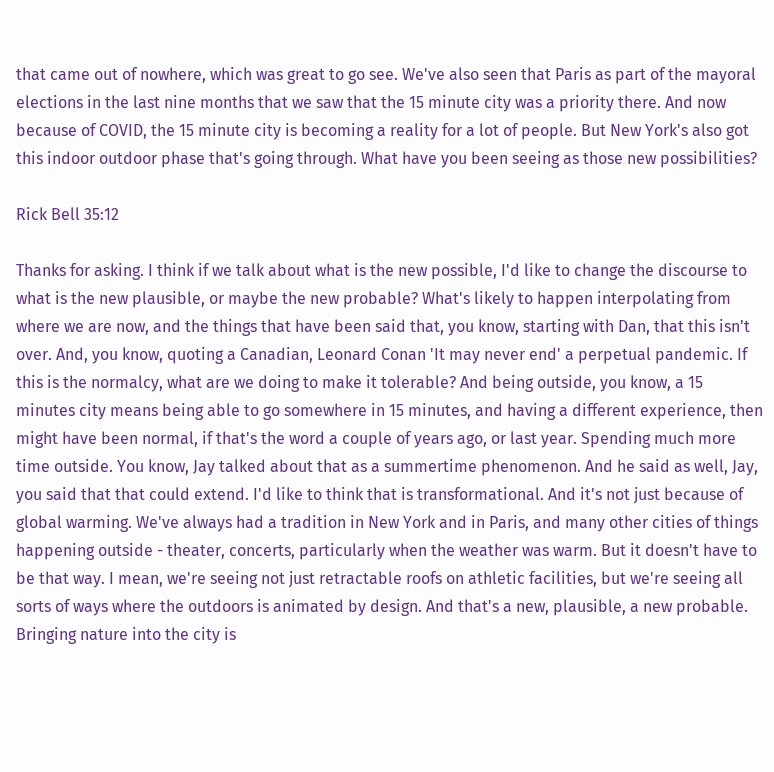that came out of nowhere, which was great to go see. We've also seen that Paris as part of the mayoral elections in the last nine months that we saw that the 15 minute city was a priority there. And now because of COVID, the 15 minute city is becoming a reality for a lot of people. But New York's also got this indoor outdoor phase that's going through. What have you been seeing as those new possibilities?

Rick Bell 35:12

Thanks for asking. I think if we talk about what is the new possible, I'd like to change the discourse to what is the new plausible, or maybe the new probable? What's likely to happen interpolating from where we are now, and the things that have been said that, you know, starting with Dan, that this isn't over. And, you know, quoting a Canadian, Leonard Conan 'It may never end' a perpetual pandemic. If this is the normalcy, what are we doing to make it tolerable? And being outside, you know, a 15 minutes city means being able to go somewhere in 15 minutes, and having a different experience, then might have been normal, if that's the word a couple of years ago, or last year. Spending much more time outside. You know, Jay talked about that as a summertime phenomenon. And he said as well, Jay, you said that that could extend. I'd like to think that is transformational. And it's not just because of global warming. We've always had a tradition in New York and in Paris, and many other cities of things happening outside - theater, concerts, particularly when the weather was warm. But it doesn't have to be that way. I mean, we're seeing not just retractable roofs on athletic facilities, but we're seeing all sorts of ways where the outdoors is animated by design. And that's a new, plausible, a new probable. Bringing nature into the city is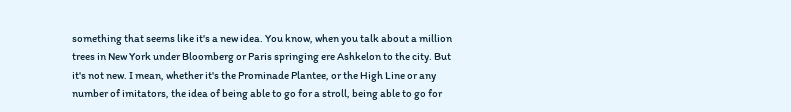something that seems like it's a new idea. You know, when you talk about a million trees in New York under Bloomberg or Paris springing ere Ashkelon to the city. But it's not new. I mean, whether it's the Prominade Plantee, or the High Line or any number of imitators, the idea of being able to go for a stroll, being able to go for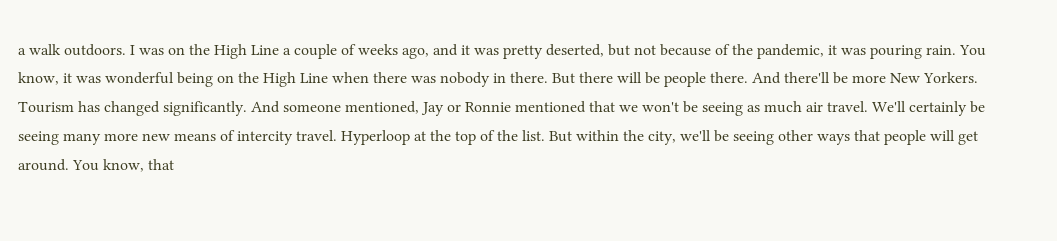a walk outdoors. I was on the High Line a couple of weeks ago, and it was pretty deserted, but not because of the pandemic, it was pouring rain. You know, it was wonderful being on the High Line when there was nobody in there. But there will be people there. And there'll be more New Yorkers. Tourism has changed significantly. And someone mentioned, Jay or Ronnie mentioned that we won't be seeing as much air travel. We'll certainly be seeing many more new means of intercity travel. Hyperloop at the top of the list. But within the city, we'll be seeing other ways that people will get around. You know, that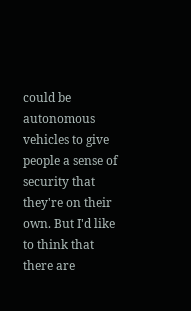could be autonomous vehicles to give people a sense of security that they're on their own. But I'd like to think that there are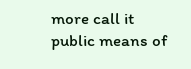more call it public means of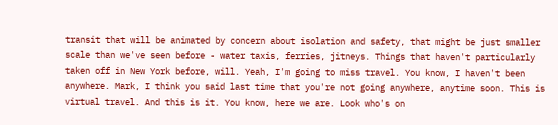transit that will be animated by concern about isolation and safety, that might be just smaller scale than we've seen before - water taxis, ferries, jitneys. Things that haven't particularly taken off in New York before, will. Yeah, I'm going to miss travel. You know, I haven't been anywhere. Mark, I think you said last time that you're not going anywhere, anytime soon. This is virtual travel. And this is it. You know, here we are. Look who's on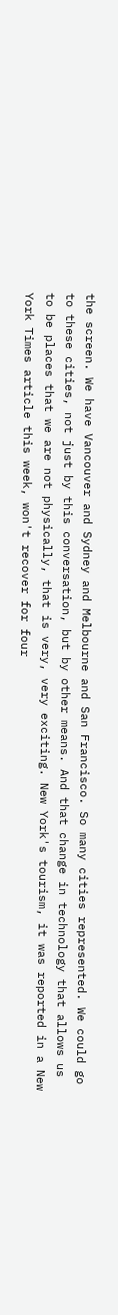the screen. We have Vancouver and Sydney and Melbourne and San Francisco. So many cities represented. We could go to these cities, not just by this conversation, but by other means. And that change in technology that allows us to be places that we are not physically, that is very, very exciting. New York's tourism, it was reported in a New York Times article this week, won't recover for four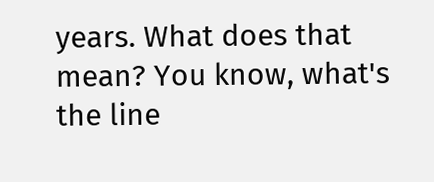years. What does that mean? You know, what's the line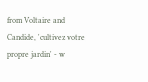from Voltaire and Candide, 'cultivez votre propre jardin' - w